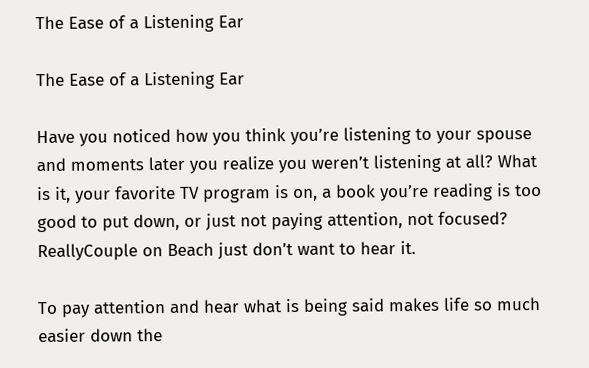The Ease of a Listening Ear

The Ease of a Listening Ear

Have you noticed how you think you’re listening to your spouse and moments later you realize you weren’t listening at all? What is it, your favorite TV program is on, a book you’re reading is too good to put down, or just not paying attention, not focused? ReallyCouple on Beach just don’t want to hear it.

To pay attention and hear what is being said makes life so much easier down the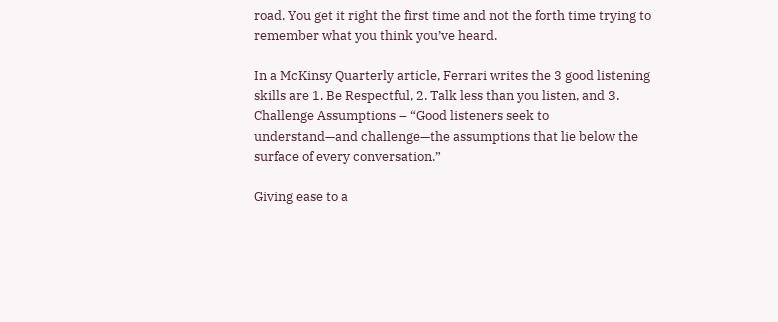road. You get it right the first time and not the forth time trying to remember what you think you’ve heard.

In a McKinsy Quarterly article, Ferrari writes the 3 good listening skills are 1. Be Respectful, 2. Talk less than you listen, and 3. Challenge Assumptions – “Good listeners seek to understand—and challenge—the assumptions that lie below the surface of every conversation.”

Giving ease to a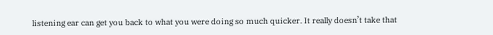listening ear can get you back to what you were doing so much quicker. It really doesn’t take that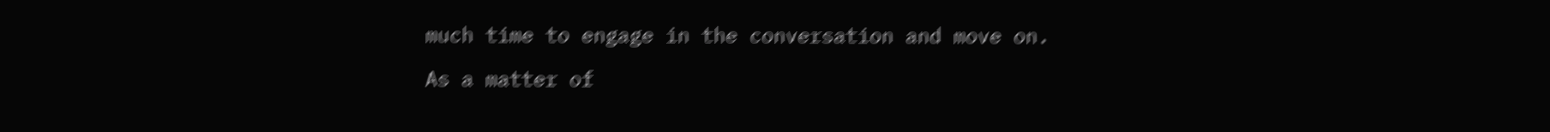much time to engage in the conversation and move on.

As a matter of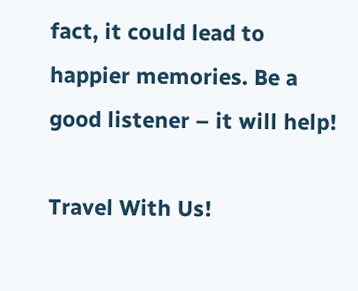fact, it could lead to happier memories. Be a good listener – it will help!

Travel With Us!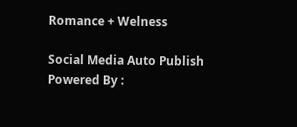Romance + Welness

Social Media Auto Publish Powered By :